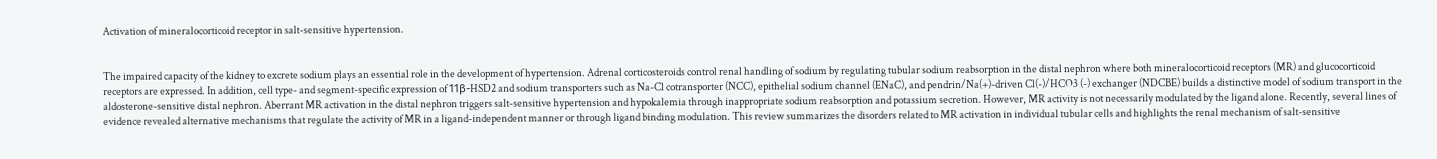Activation of mineralocorticoid receptor in salt-sensitive hypertension.


The impaired capacity of the kidney to excrete sodium plays an essential role in the development of hypertension. Adrenal corticosteroids control renal handling of sodium by regulating tubular sodium reabsorption in the distal nephron where both mineralocorticoid receptors (MR) and glucocorticoid receptors are expressed. In addition, cell type- and segment-specific expression of 11β-HSD2 and sodium transporters such as Na-Cl cotransporter (NCC), epithelial sodium channel (ENaC), and pendrin/Na(+)-driven Cl(-)/HCO3 (-) exchanger (NDCBE) builds a distinctive model of sodium transport in the aldosterone-sensitive distal nephron. Aberrant MR activation in the distal nephron triggers salt-sensitive hypertension and hypokalemia through inappropriate sodium reabsorption and potassium secretion. However, MR activity is not necessarily modulated by the ligand alone. Recently, several lines of evidence revealed alternative mechanisms that regulate the activity of MR in a ligand-independent manner or through ligand binding modulation. This review summarizes the disorders related to MR activation in individual tubular cells and highlights the renal mechanism of salt-sensitive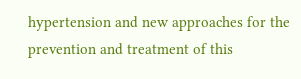hypertension and new approaches for the prevention and treatment of this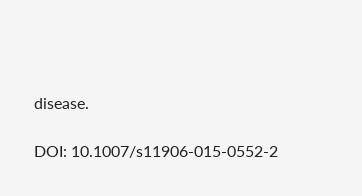disease.

DOI: 10.1007/s11906-015-0552-2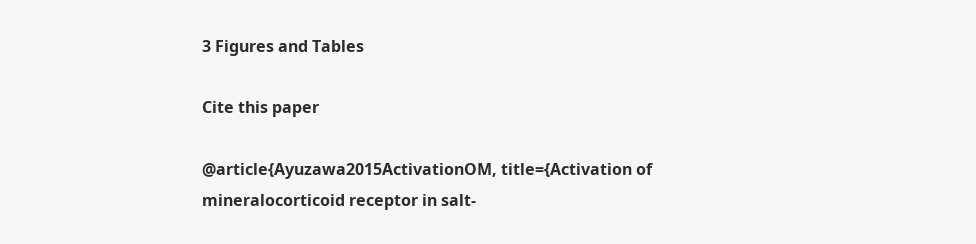3 Figures and Tables

Cite this paper

@article{Ayuzawa2015ActivationOM, title={Activation of mineralocorticoid receptor in salt-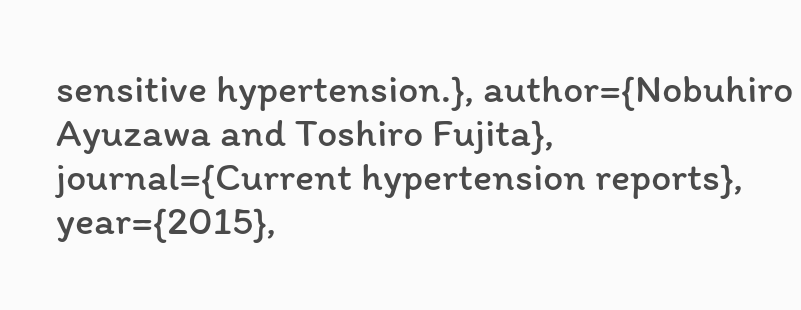sensitive hypertension.}, author={Nobuhiro Ayuzawa and Toshiro Fujita}, journal={Current hypertension reports}, year={2015},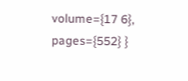volume={17 6}, pages={552} }